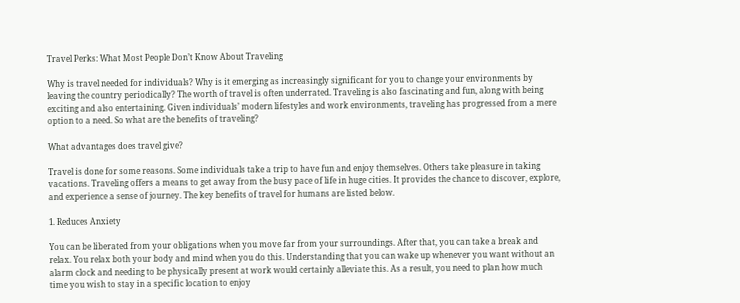Travel Perks: What Most People Don’t Know About Traveling

Why is travel needed for individuals? Why is it emerging as increasingly significant for you to change your environments by leaving the country periodically? The worth of travel is often underrated. Traveling is also fascinating and fun, along with being exciting and also entertaining. Given individuals’ modern lifestyles and work environments, traveling has progressed from a mere option to a need. So what are the benefits of traveling?

What advantages does travel give?

Travel is done for some reasons. Some individuals take a trip to have fun and enjoy themselves. Others take pleasure in taking vacations. Traveling offers a means to get away from the busy pace of life in huge cities. It provides the chance to discover, explore, and experience a sense of journey. The key benefits of travel for humans are listed below.

1. Reduces Anxiety

You can be liberated from your obligations when you move far from your surroundings. After that, you can take a break and relax. You relax both your body and mind when you do this. Understanding that you can wake up whenever you want without an alarm clock and needing to be physically present at work would certainly alleviate this. As a result, you need to plan how much time you wish to stay in a specific location to enjoy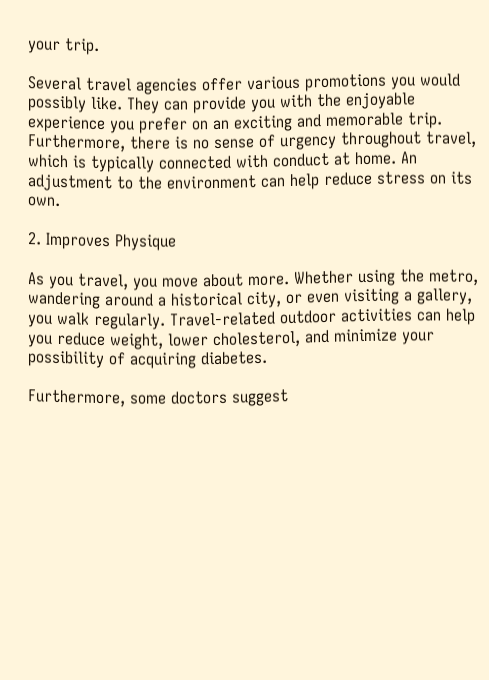your trip.

Several travel agencies offer various promotions you would possibly like. They can provide you with the enjoyable experience you prefer on an exciting and memorable trip. Furthermore, there is no sense of urgency throughout travel, which is typically connected with conduct at home. An adjustment to the environment can help reduce stress on its own.

2. Improves Physique

As you travel, you move about more. Whether using the metro, wandering around a historical city, or even visiting a gallery, you walk regularly. Travel-related outdoor activities can help you reduce weight, lower cholesterol, and minimize your possibility of acquiring diabetes.

Furthermore, some doctors suggest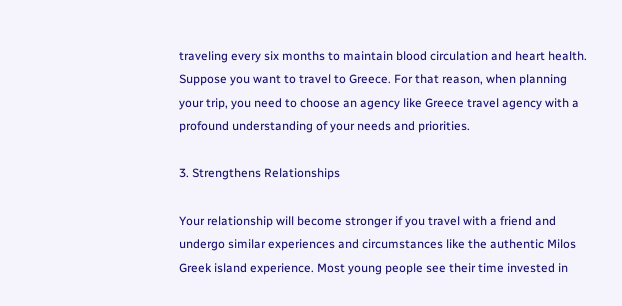traveling every six months to maintain blood circulation and heart health. Suppose you want to travel to Greece. For that reason, when planning your trip, you need to choose an agency like Greece travel agency with a profound understanding of your needs and priorities.

3. Strengthens Relationships

Your relationship will become stronger if you travel with a friend and undergo similar experiences and circumstances like the authentic Milos Greek island experience. Most young people see their time invested in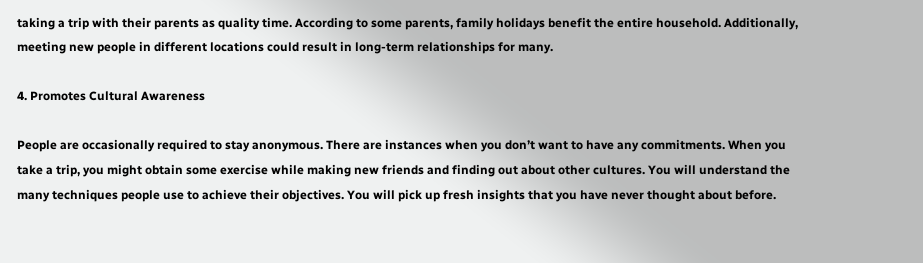taking a trip with their parents as quality time. According to some parents, family holidays benefit the entire household. Additionally, meeting new people in different locations could result in long-term relationships for many.

4. Promotes Cultural Awareness

People are occasionally required to stay anonymous. There are instances when you don’t want to have any commitments. When you take a trip, you might obtain some exercise while making new friends and finding out about other cultures. You will understand the many techniques people use to achieve their objectives. You will pick up fresh insights that you have never thought about before.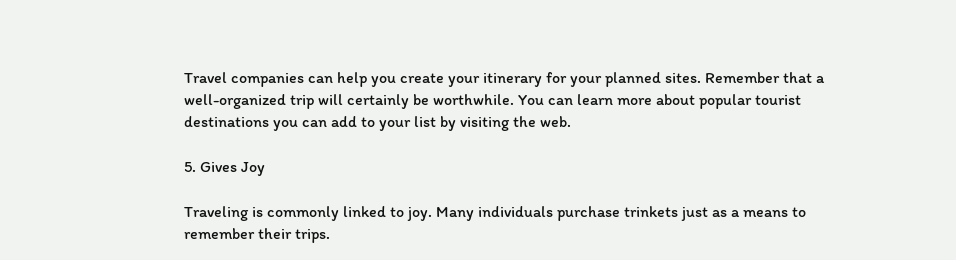Travel companies can help you create your itinerary for your planned sites. Remember that a well-organized trip will certainly be worthwhile. You can learn more about popular tourist destinations you can add to your list by visiting the web.

5. Gives Joy

Traveling is commonly linked to joy. Many individuals purchase trinkets just as a means to remember their trips.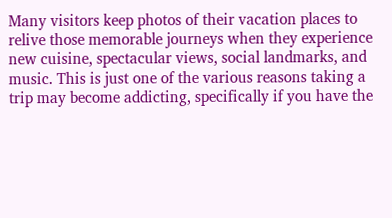Many visitors keep photos of their vacation places to relive those memorable journeys when they experience new cuisine, spectacular views, social landmarks, and music. This is just one of the various reasons taking a trip may become addicting, specifically if you have the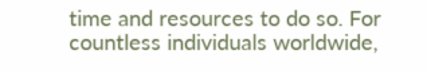time and resources to do so. For countless individuals worldwide,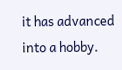it has advanced into a hobby.